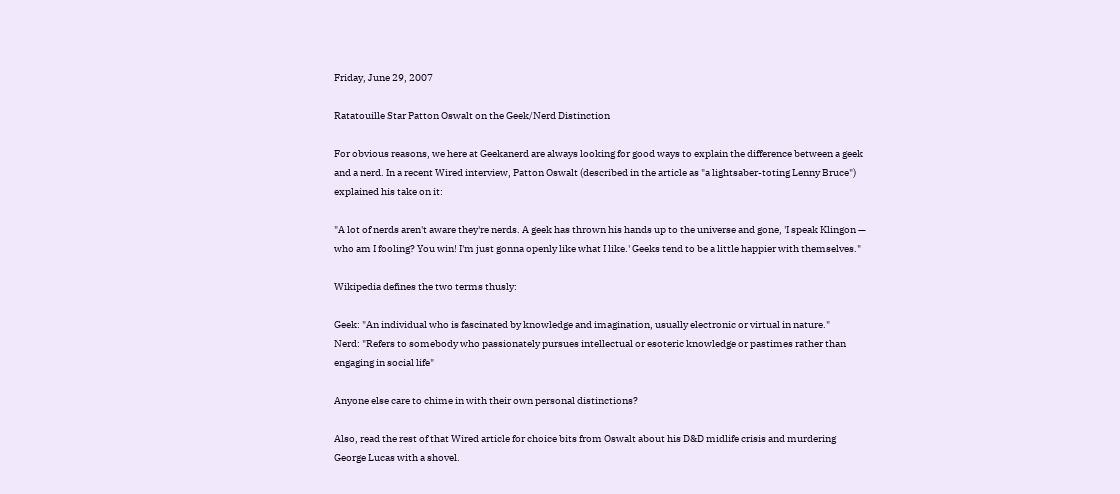Friday, June 29, 2007

Ratatouille Star Patton Oswalt on the Geek/Nerd Distinction

For obvious reasons, we here at Geekanerd are always looking for good ways to explain the difference between a geek and a nerd. In a recent Wired interview, Patton Oswalt (described in the article as "a lightsaber-toting Lenny Bruce") explained his take on it:

"A lot of nerds aren't aware they're nerds. A geek has thrown his hands up to the universe and gone, 'I speak Klingon — who am I fooling? You win! I'm just gonna openly like what I like.' Geeks tend to be a little happier with themselves."

Wikipedia defines the two terms thusly:

Geek: "An individual who is fascinated by knowledge and imagination, usually electronic or virtual in nature."
Nerd: "Refers to somebody who passionately pursues intellectual or esoteric knowledge or pastimes rather than engaging in social life"

Anyone else care to chime in with their own personal distinctions?

Also, read the rest of that Wired article for choice bits from Oswalt about his D&D midlife crisis and murdering George Lucas with a shovel.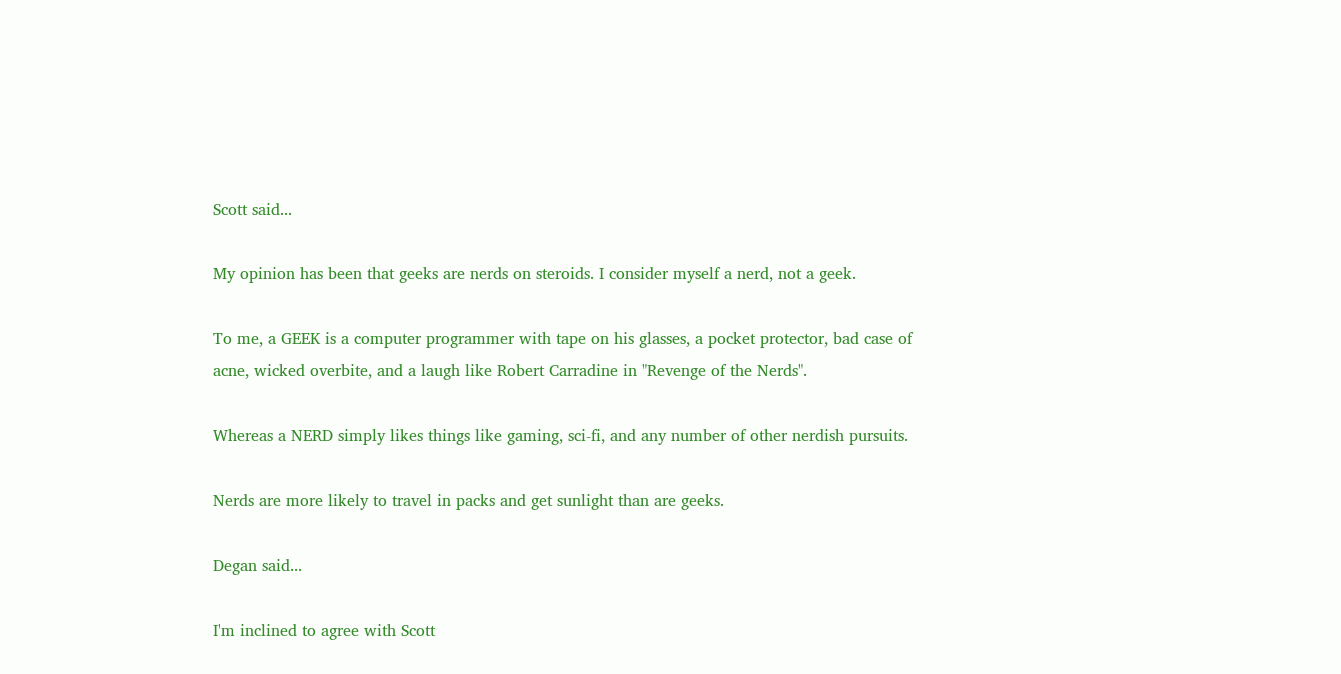Scott said...

My opinion has been that geeks are nerds on steroids. I consider myself a nerd, not a geek.

To me, a GEEK is a computer programmer with tape on his glasses, a pocket protector, bad case of acne, wicked overbite, and a laugh like Robert Carradine in "Revenge of the Nerds".

Whereas a NERD simply likes things like gaming, sci-fi, and any number of other nerdish pursuits.

Nerds are more likely to travel in packs and get sunlight than are geeks.

Degan said...

I'm inclined to agree with Scott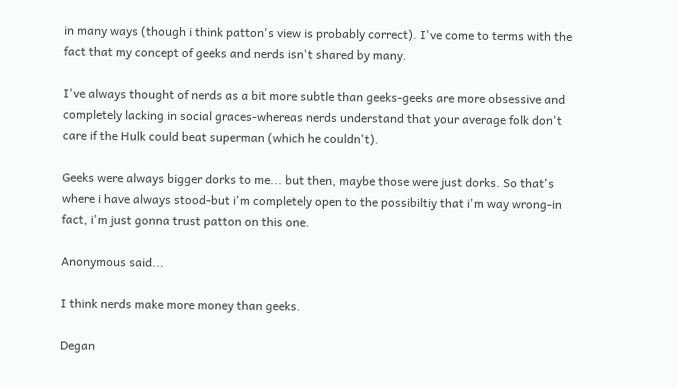in many ways (though i think patton's view is probably correct). I've come to terms with the fact that my concept of geeks and nerds isn't shared by many.

I've always thought of nerds as a bit more subtle than geeks-geeks are more obsessive and completely lacking in social graces-whereas nerds understand that your average folk don't care if the Hulk could beat superman (which he couldn't).

Geeks were always bigger dorks to me... but then, maybe those were just dorks. So that's where i have always stood-but i'm completely open to the possibiltiy that i'm way wrong-in fact, i'm just gonna trust patton on this one.

Anonymous said...

I think nerds make more money than geeks.

Degan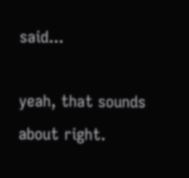said...

yeah, that sounds about right.